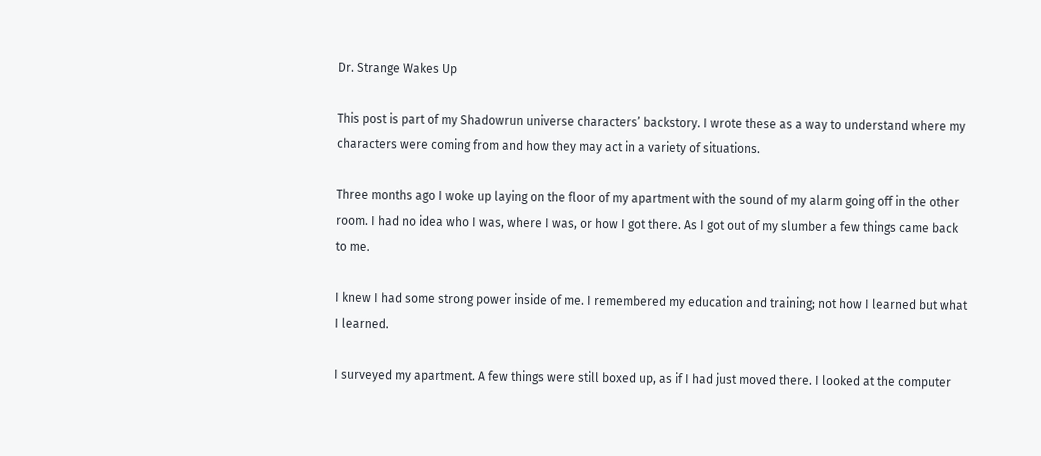Dr. Strange Wakes Up

This post is part of my Shadowrun universe characters’ backstory. I wrote these as a way to understand where my characters were coming from and how they may act in a variety of situations.

Three months ago I woke up laying on the floor of my apartment with the sound of my alarm going off in the other room. I had no idea who I was, where I was, or how I got there. As I got out of my slumber a few things came back to me.

I knew I had some strong power inside of me. I remembered my education and training; not how I learned but what I learned.

I surveyed my apartment. A few things were still boxed up, as if I had just moved there. I looked at the computer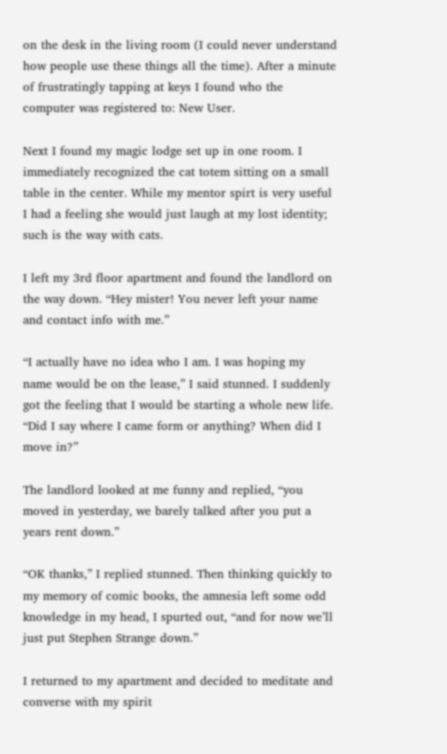on the desk in the living room (I could never understand how people use these things all the time). After a minute of frustratingly tapping at keys I found who the computer was registered to: New User.

Next I found my magic lodge set up in one room. I immediately recognized the cat totem sitting on a small table in the center. While my mentor spirt is very useful I had a feeling she would just laugh at my lost identity; such is the way with cats.

I left my 3rd floor apartment and found the landlord on the way down. “Hey mister! You never left your name and contact info with me.”

“I actually have no idea who I am. I was hoping my name would be on the lease,” I said stunned. I suddenly got the feeling that I would be starting a whole new life. “Did I say where I came form or anything? When did I move in?”

The landlord looked at me funny and replied, “you moved in yesterday, we barely talked after you put a years rent down.”

“OK thanks,” I replied stunned. Then thinking quickly to my memory of comic books, the amnesia left some odd knowledge in my head, I spurted out, “and for now we’ll just put Stephen Strange down.”

I returned to my apartment and decided to meditate and converse with my spirit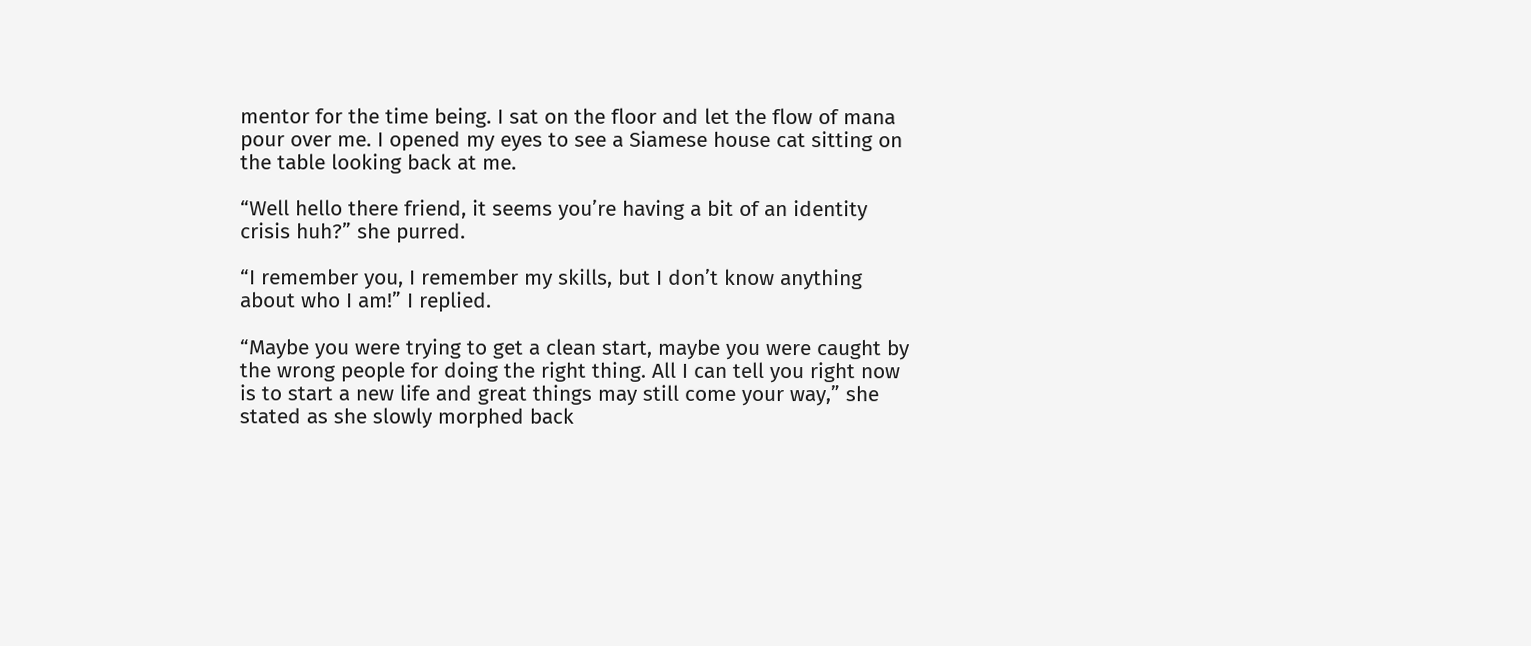mentor for the time being. I sat on the floor and let the flow of mana pour over me. I opened my eyes to see a Siamese house cat sitting on the table looking back at me.

“Well hello there friend, it seems you’re having a bit of an identity crisis huh?” she purred.

“I remember you, I remember my skills, but I don’t know anything about who I am!” I replied.

“Maybe you were trying to get a clean start, maybe you were caught by the wrong people for doing the right thing. All I can tell you right now is to start a new life and great things may still come your way,” she stated as she slowly morphed back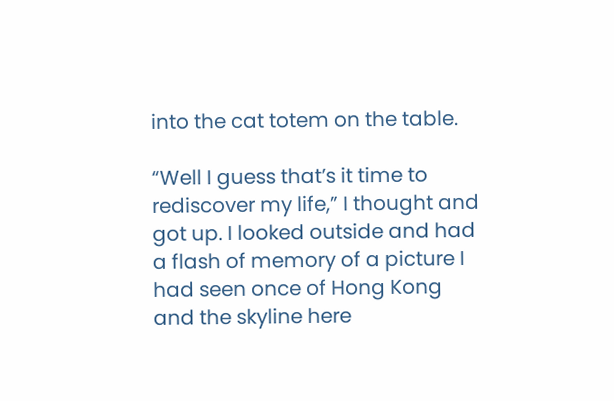into the cat totem on the table.

“Well I guess that’s it time to rediscover my life,” I thought and got up. I looked outside and had a flash of memory of a picture I had seen once of Hong Kong and the skyline here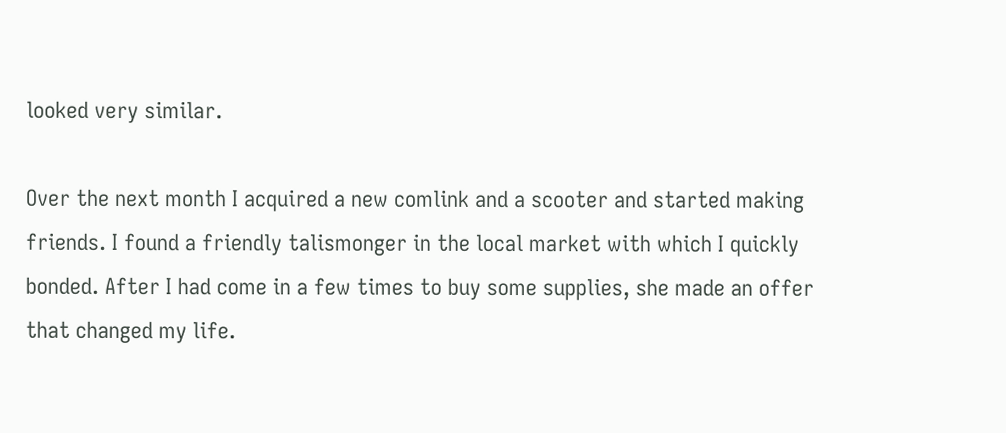looked very similar.

Over the next month I acquired a new comlink and a scooter and started making friends. I found a friendly talismonger in the local market with which I quickly bonded. After I had come in a few times to buy some supplies, she made an offer that changed my life.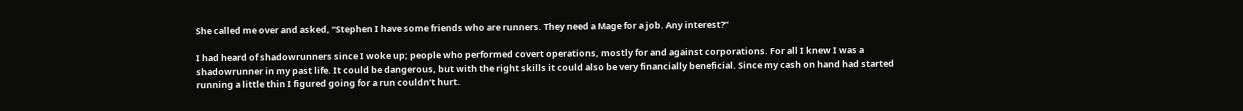She called me over and asked, “Stephen I have some friends who are runners. They need a Mage for a job. Any interest?”

I had heard of shadowrunners since I woke up; people who performed covert operations, mostly for and against corporations. For all I knew I was a shadowrunner in my past life. It could be dangerous, but with the right skills it could also be very financially beneficial. Since my cash on hand had started running a little thin I figured going for a run couldn’t hurt.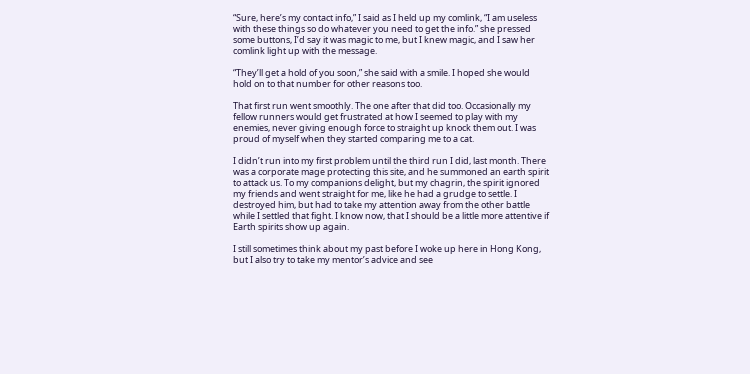“Sure, here’s my contact info,” I said as I held up my comlink, “I am useless with these things so do whatever you need to get the info.” she pressed some buttons, I’d say it was magic to me, but I knew magic, and I saw her comlink light up with the message.

“They’ll get a hold of you soon,” she said with a smile. I hoped she would hold on to that number for other reasons too.

That first run went smoothly. The one after that did too. Occasionally my fellow runners would get frustrated at how I seemed to play with my enemies, never giving enough force to straight up knock them out. I was proud of myself when they started comparing me to a cat.

I didn’t run into my first problem until the third run I did, last month. There was a corporate mage protecting this site, and he summoned an earth spirit to attack us. To my companions delight, but my chagrin, the spirit ignored my friends and went straight for me, like he had a grudge to settle. I destroyed him, but had to take my attention away from the other battle while I settled that fight. I know now, that I should be a little more attentive if Earth spirits show up again.

I still sometimes think about my past before I woke up here in Hong Kong, but I also try to take my mentor’s advice and see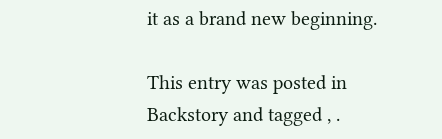it as a brand new beginning.

This entry was posted in Backstory and tagged , .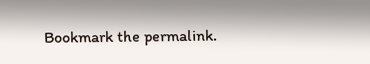Bookmark the permalink.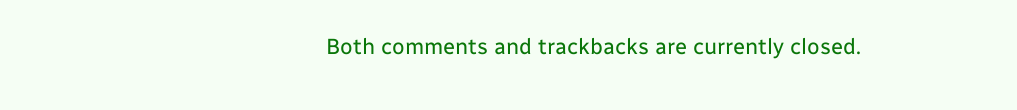Both comments and trackbacks are currently closed.